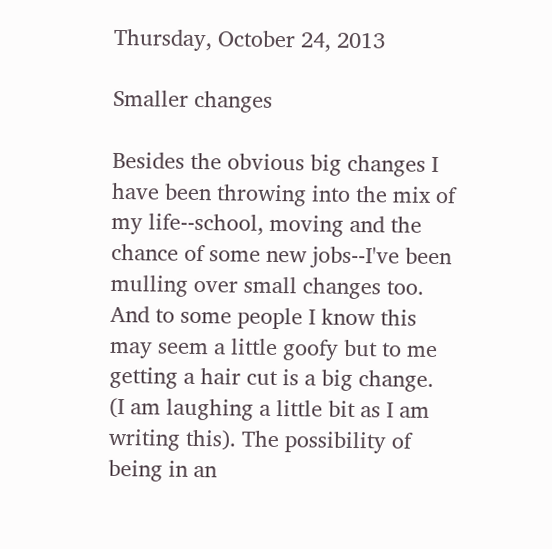Thursday, October 24, 2013

Smaller changes

Besides the obvious big changes I have been throwing into the mix of my life--school, moving and the chance of some new jobs--I've been mulling over small changes too. And to some people I know this may seem a little goofy but to me getting a hair cut is a big change. (I am laughing a little bit as I am writing this). The possibility of being in an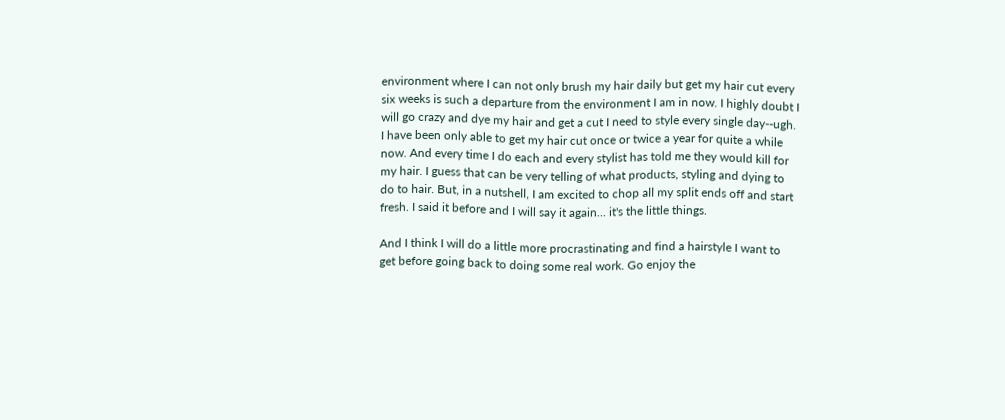environment where I can not only brush my hair daily but get my hair cut every six weeks is such a departure from the environment I am in now. I highly doubt I will go crazy and dye my hair and get a cut I need to style every single day--ugh. I have been only able to get my hair cut once or twice a year for quite a while now. And every time I do each and every stylist has told me they would kill for my hair. I guess that can be very telling of what products, styling and dying to do to hair. But, in a nutshell, I am excited to chop all my split ends off and start fresh. I said it before and I will say it again... it's the little things.

And I think I will do a little more procrastinating and find a hairstyle I want to get before going back to doing some real work. Go enjoy the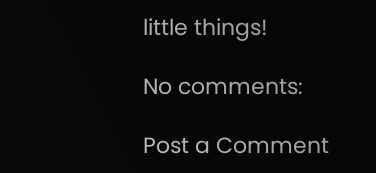little things!

No comments:

Post a Comment